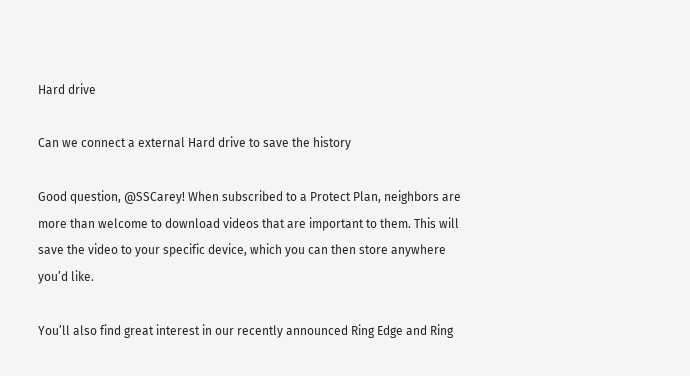Hard drive

Can we connect a external Hard drive to save the history

Good question, @SSCarey! When subscribed to a Protect Plan, neighbors are more than welcome to download videos that are important to them. This will save the video to your specific device, which you can then store anywhere you’d like.

You’ll also find great interest in our recently announced Ring Edge and Ring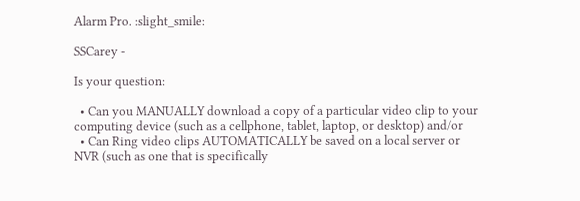Alarm Pro. :slight_smile:

SSCarey -

Is your question:

  • Can you MANUALLY download a copy of a particular video clip to your computing device (such as a cellphone, tablet, laptop, or desktop) and/or
  • Can Ring video clips AUTOMATICALLY be saved on a local server or NVR (such as one that is specifically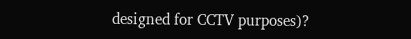designed for CCTV purposes)?